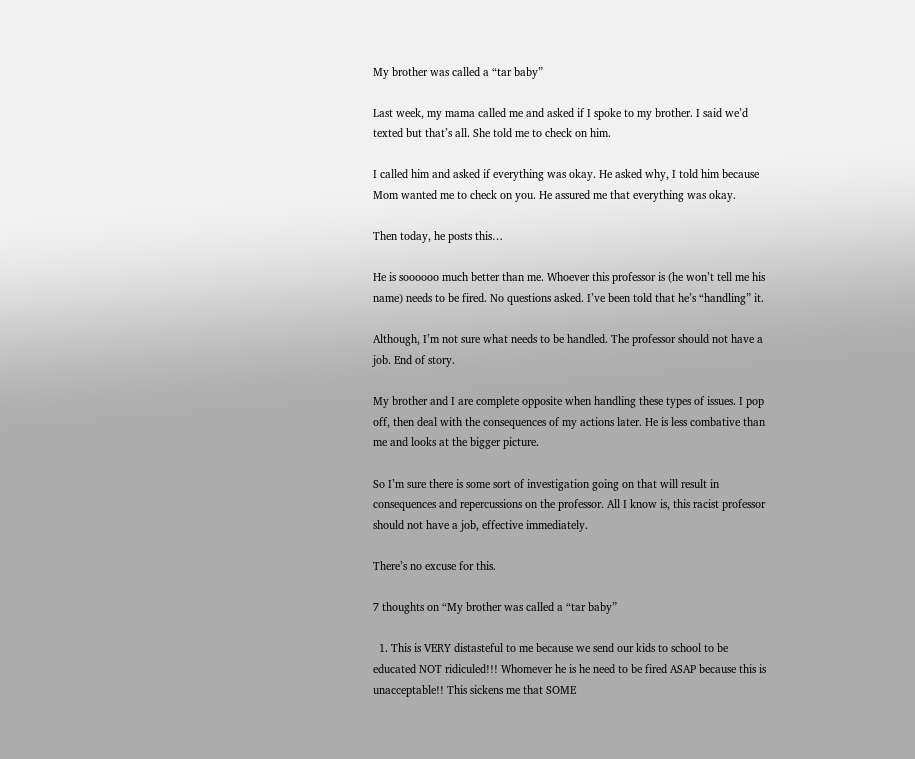My brother was called a “tar baby”

Last week, my mama called me and asked if I spoke to my brother. I said we’d texted but that’s all. She told me to check on him.

I called him and asked if everything was okay. He asked why, I told him because Mom wanted me to check on you. He assured me that everything was okay.

Then today, he posts this…

He is soooooo much better than me. Whoever this professor is (he won’t tell me his name) needs to be fired. No questions asked. I’ve been told that he’s “handling” it.

Although, I’m not sure what needs to be handled. The professor should not have a job. End of story.

My brother and I are complete opposite when handling these types of issues. I pop off, then deal with the consequences of my actions later. He is less combative than me and looks at the bigger picture.

So I’m sure there is some sort of investigation going on that will result in consequences and repercussions on the professor. All I know is, this racist professor should not have a job, effective immediately.

There’s no excuse for this.

7 thoughts on “My brother was called a “tar baby”

  1. This is VERY distasteful to me because we send our kids to school to be educated NOT ridiculed!!! Whomever he is he need to be fired ASAP because this is unacceptable!! This sickens me that SOME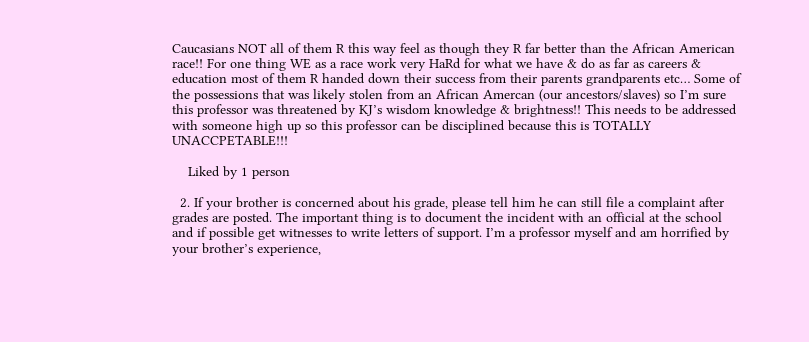Caucasians NOT all of them R this way feel as though they R far better than the African American race!! For one thing WE as a race work very HaRd for what we have & do as far as careers & education most of them R handed down their success from their parents grandparents etc… Some of the possessions that was likely stolen from an African Amercan (our ancestors/slaves) so I’m sure this professor was threatened by KJ’s wisdom knowledge & brightness!! This needs to be addressed with someone high up so this professor can be disciplined because this is TOTALLY UNACCPETABLE!!!

    Liked by 1 person

  2. If your brother is concerned about his grade, please tell him he can still file a complaint after grades are posted. The important thing is to document the incident with an official at the school and if possible get witnesses to write letters of support. I’m a professor myself and am horrified by your brother’s experience,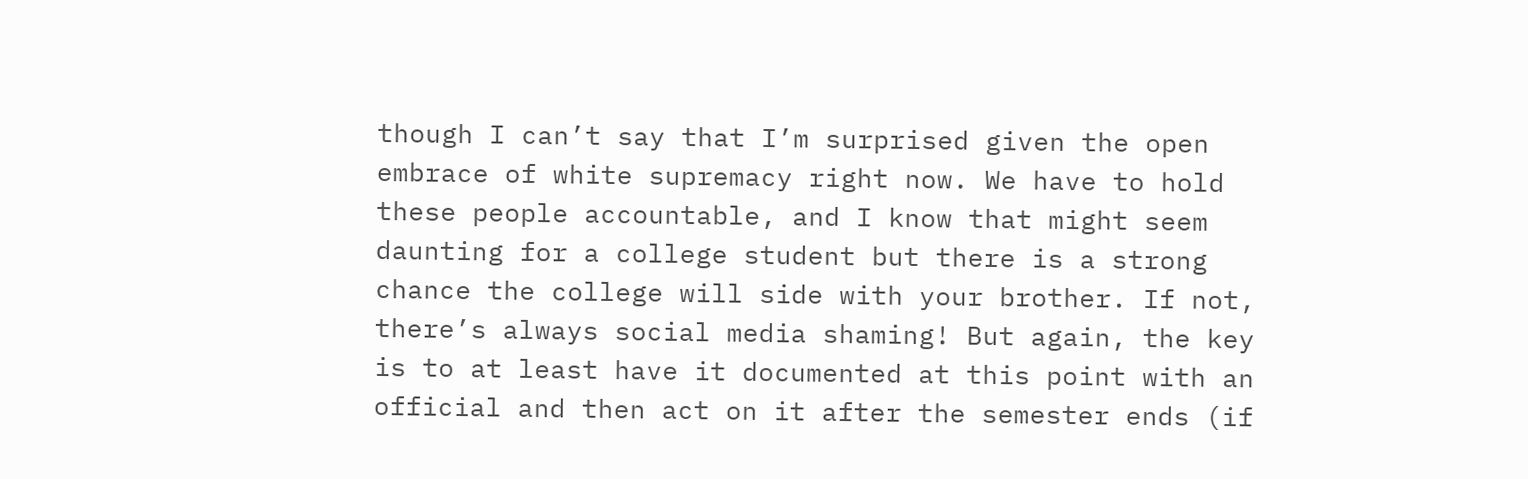though I can’t say that I’m surprised given the open embrace of white supremacy right now. We have to hold these people accountable, and I know that might seem daunting for a college student but there is a strong chance the college will side with your brother. If not, there’s always social media shaming! But again, the key is to at least have it documented at this point with an official and then act on it after the semester ends (if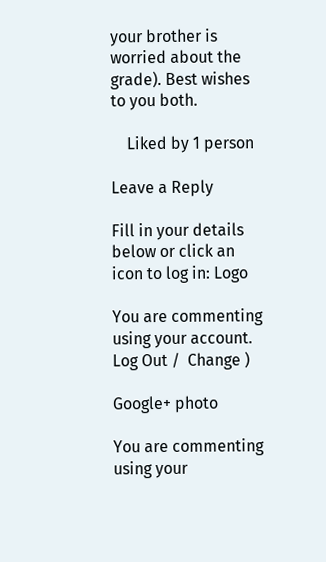your brother is worried about the grade). Best wishes to you both.

    Liked by 1 person

Leave a Reply

Fill in your details below or click an icon to log in: Logo

You are commenting using your account. Log Out /  Change )

Google+ photo

You are commenting using your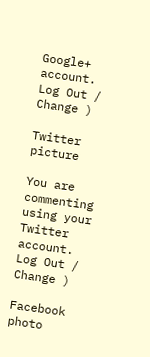Google+ account. Log Out /  Change )

Twitter picture

You are commenting using your Twitter account. Log Out /  Change )

Facebook photo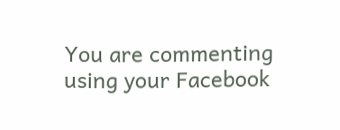You are commenting using your Facebook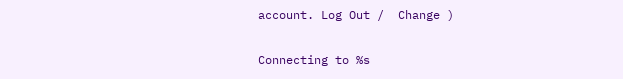account. Log Out /  Change )

Connecting to %s